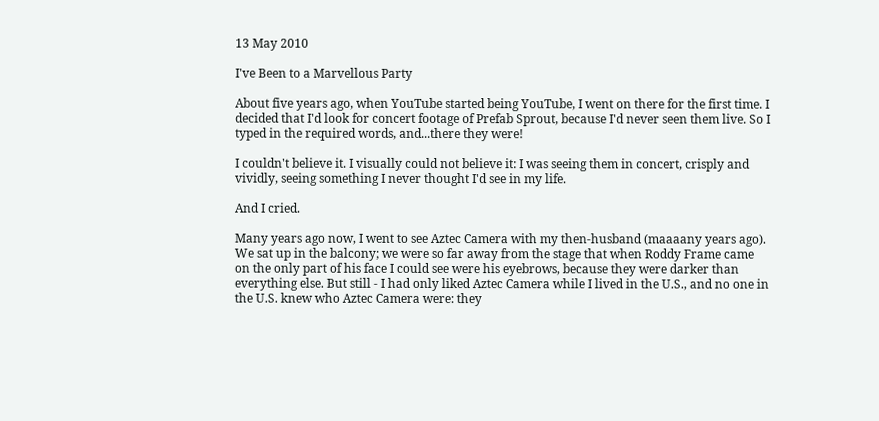13 May 2010

I've Been to a Marvellous Party

About five years ago, when YouTube started being YouTube, I went on there for the first time. I decided that I'd look for concert footage of Prefab Sprout, because I'd never seen them live. So I typed in the required words, and...there they were!

I couldn't believe it. I visually could not believe it: I was seeing them in concert, crisply and vividly, seeing something I never thought I'd see in my life.

And I cried.

Many years ago now, I went to see Aztec Camera with my then-husband (maaaany years ago). We sat up in the balcony; we were so far away from the stage that when Roddy Frame came on the only part of his face I could see were his eyebrows, because they were darker than everything else. But still - I had only liked Aztec Camera while I lived in the U.S., and no one in the U.S. knew who Aztec Camera were: they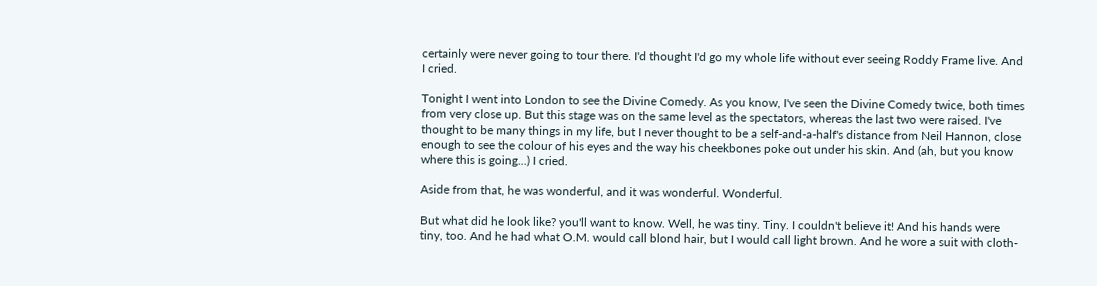certainly were never going to tour there. I'd thought I'd go my whole life without ever seeing Roddy Frame live. And I cried.

Tonight I went into London to see the Divine Comedy. As you know, I've seen the Divine Comedy twice, both times from very close up. But this stage was on the same level as the spectators, whereas the last two were raised. I've thought to be many things in my life, but I never thought to be a self-and-a-half's distance from Neil Hannon, close enough to see the colour of his eyes and the way his cheekbones poke out under his skin. And (ah, but you know where this is going...) I cried.

Aside from that, he was wonderful, and it was wonderful. Wonderful.

But what did he look like? you'll want to know. Well, he was tiny. Tiny. I couldn't believe it! And his hands were tiny, too. And he had what O.M. would call blond hair, but I would call light brown. And he wore a suit with cloth-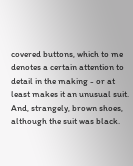covered buttons, which to me denotes a certain attention to detail in the making - or at least makes it an unusual suit. And, strangely, brown shoes, although the suit was black.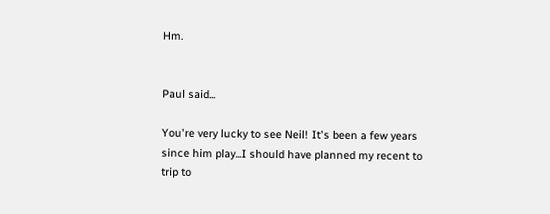Hm.


Paul said...

You're very lucky to see Neil! It's been a few years since him play...I should have planned my recent to trip to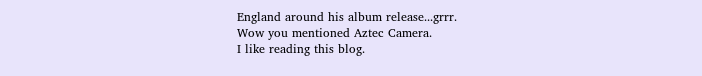England around his album release...grrr.
Wow you mentioned Aztec Camera.
I like reading this blog.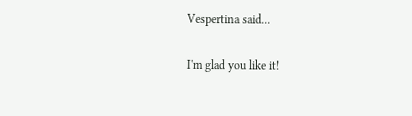Vespertina said...

I'm glad you like it!